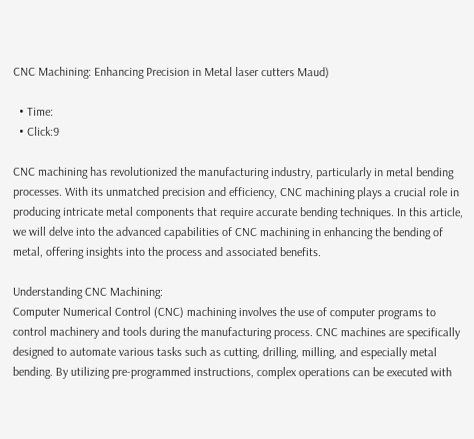CNC Machining: Enhancing Precision in Metal laser cutters Maud)

  • Time:
  • Click:9

CNC machining has revolutionized the manufacturing industry, particularly in metal bending processes. With its unmatched precision and efficiency, CNC machining plays a crucial role in producing intricate metal components that require accurate bending techniques. In this article, we will delve into the advanced capabilities of CNC machining in enhancing the bending of metal, offering insights into the process and associated benefits.

Understanding CNC Machining:
Computer Numerical Control (CNC) machining involves the use of computer programs to control machinery and tools during the manufacturing process. CNC machines are specifically designed to automate various tasks such as cutting, drilling, milling, and especially metal bending. By utilizing pre-programmed instructions, complex operations can be executed with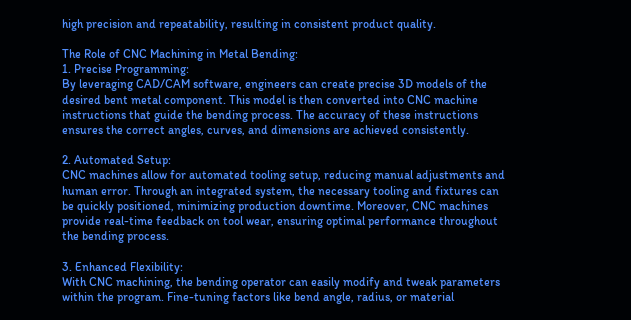high precision and repeatability, resulting in consistent product quality.

The Role of CNC Machining in Metal Bending:
1. Precise Programming:
By leveraging CAD/CAM software, engineers can create precise 3D models of the desired bent metal component. This model is then converted into CNC machine instructions that guide the bending process. The accuracy of these instructions ensures the correct angles, curves, and dimensions are achieved consistently.

2. Automated Setup:
CNC machines allow for automated tooling setup, reducing manual adjustments and human error. Through an integrated system, the necessary tooling and fixtures can be quickly positioned, minimizing production downtime. Moreover, CNC machines provide real-time feedback on tool wear, ensuring optimal performance throughout the bending process.

3. Enhanced Flexibility:
With CNC machining, the bending operator can easily modify and tweak parameters within the program. Fine-tuning factors like bend angle, radius, or material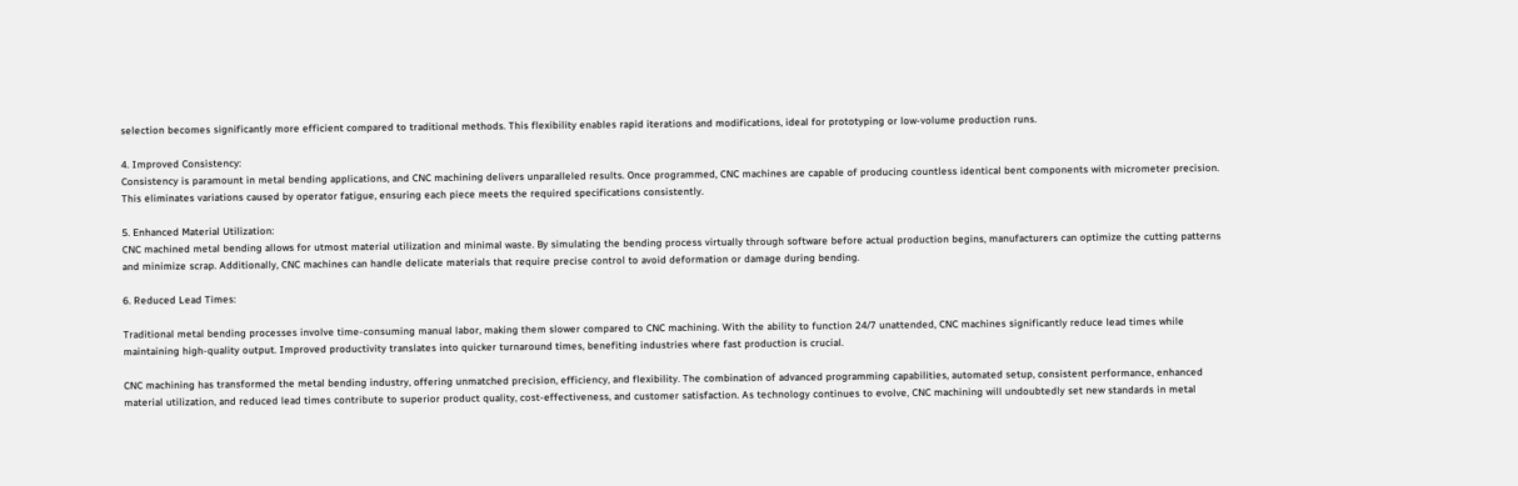selection becomes significantly more efficient compared to traditional methods. This flexibility enables rapid iterations and modifications, ideal for prototyping or low-volume production runs.

4. Improved Consistency:
Consistency is paramount in metal bending applications, and CNC machining delivers unparalleled results. Once programmed, CNC machines are capable of producing countless identical bent components with micrometer precision. This eliminates variations caused by operator fatigue, ensuring each piece meets the required specifications consistently.

5. Enhanced Material Utilization:
CNC machined metal bending allows for utmost material utilization and minimal waste. By simulating the bending process virtually through software before actual production begins, manufacturers can optimize the cutting patterns and minimize scrap. Additionally, CNC machines can handle delicate materials that require precise control to avoid deformation or damage during bending.

6. Reduced Lead Times:

Traditional metal bending processes involve time-consuming manual labor, making them slower compared to CNC machining. With the ability to function 24/7 unattended, CNC machines significantly reduce lead times while maintaining high-quality output. Improved productivity translates into quicker turnaround times, benefiting industries where fast production is crucial.

CNC machining has transformed the metal bending industry, offering unmatched precision, efficiency, and flexibility. The combination of advanced programming capabilities, automated setup, consistent performance, enhanced material utilization, and reduced lead times contribute to superior product quality, cost-effectiveness, and customer satisfaction. As technology continues to evolve, CNC machining will undoubtedly set new standards in metal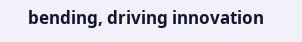bending, driving innovation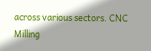across various sectors. CNC Milling